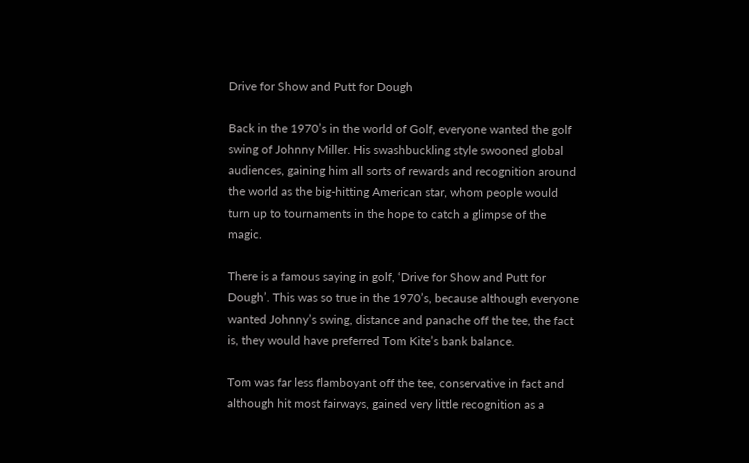Drive for Show and Putt for Dough

Back in the 1970’s in the world of Golf, everyone wanted the golf swing of Johnny Miller. His swashbuckling style swooned global audiences, gaining him all sorts of rewards and recognition around the world as the big-hitting American star, whom people would turn up to tournaments in the hope to catch a glimpse of the magic.

There is a famous saying in golf, ‘Drive for Show and Putt for Dough’. This was so true in the 1970’s, because although everyone wanted Johnny’s swing, distance and panache off the tee, the fact is, they would have preferred Tom Kite’s bank balance.

Tom was far less flamboyant off the tee, conservative in fact and although hit most fairways, gained very little recognition as a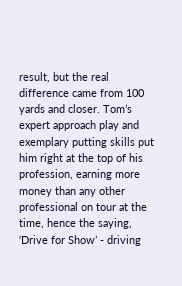result, but the real difference came from 100 yards and closer. Tom’s expert approach play and exemplary putting skills put him right at the top of his profession, earning more money than any other professional on tour at the time, hence the saying, ‘Drive for Show’ - driving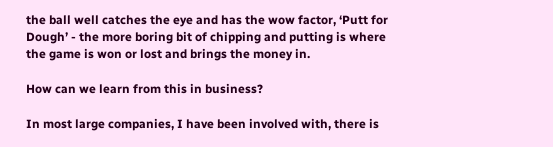the ball well catches the eye and has the wow factor, ‘Putt for Dough’ - the more boring bit of chipping and putting is where the game is won or lost and brings the money in.

How can we learn from this in business?

In most large companies, I have been involved with, there is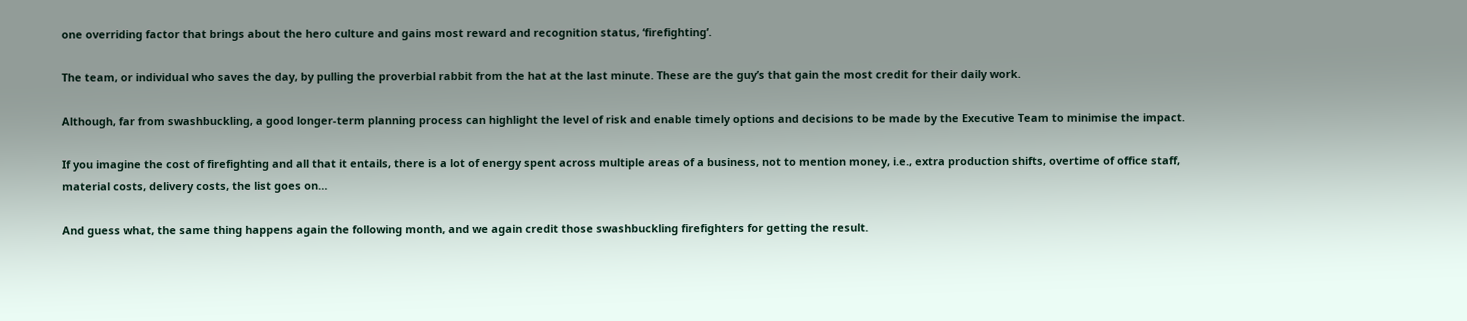one overriding factor that brings about the hero culture and gains most reward and recognition status, ‘firefighting’.

The team, or individual who saves the day, by pulling the proverbial rabbit from the hat at the last minute. These are the guy’s that gain the most credit for their daily work.

Although, far from swashbuckling, a good longer-term planning process can highlight the level of risk and enable timely options and decisions to be made by the Executive Team to minimise the impact.

If you imagine the cost of firefighting and all that it entails, there is a lot of energy spent across multiple areas of a business, not to mention money, i.e., extra production shifts, overtime of office staff, material costs, delivery costs, the list goes on…

And guess what, the same thing happens again the following month, and we again credit those swashbuckling firefighters for getting the result.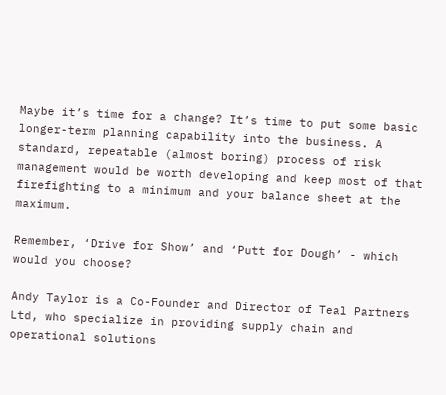Maybe it’s time for a change? It’s time to put some basic longer-term planning capability into the business. A standard, repeatable (almost boring) process of risk management would be worth developing and keep most of that firefighting to a minimum and your balance sheet at the maximum.

Remember, ‘Drive for Show’ and ‘Putt for Dough’ - which would you choose?

Andy Taylor is a Co-Founder and Director of Teal Partners Ltd, who specialize in providing supply chain and operational solutions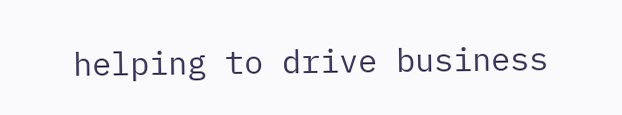helping to drive business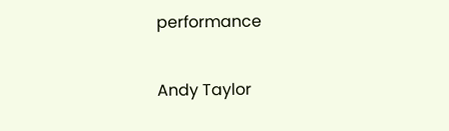performance

Andy Taylor